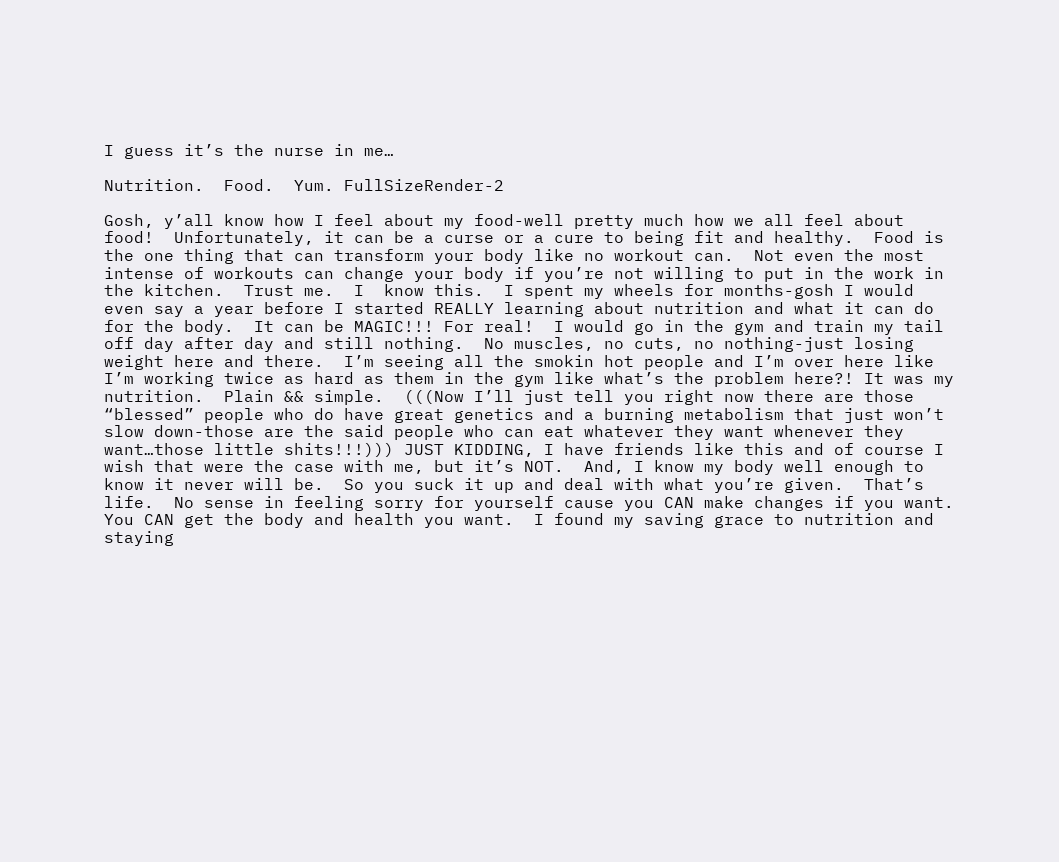I guess it’s the nurse in me…

Nutrition.  Food.  Yum. FullSizeRender-2

Gosh, y’all know how I feel about my food-well pretty much how we all feel about food!  Unfortunately, it can be a curse or a cure to being fit and healthy.  Food is the one thing that can transform your body like no workout can.  Not even the most intense of workouts can change your body if you’re not willing to put in the work in the kitchen.  Trust me.  I  know this.  I spent my wheels for months-gosh I would even say a year before I started REALLY learning about nutrition and what it can do for the body.  It can be MAGIC!!! For real!  I would go in the gym and train my tail off day after day and still nothing.  No muscles, no cuts, no nothing-just losing weight here and there.  I’m seeing all the smokin hot people and I’m over here like I’m working twice as hard as them in the gym like what’s the problem here?! It was my nutrition.  Plain && simple.  (((Now I’ll just tell you right now there are those “blessed” people who do have great genetics and a burning metabolism that just won’t slow down-those are the said people who can eat whatever they want whenever they want…those little shits!!!))) JUST KIDDING, I have friends like this and of course I wish that were the case with me, but it’s NOT.  And, I know my body well enough to know it never will be.  So you suck it up and deal with what you’re given.  That’s life.  No sense in feeling sorry for yourself cause you CAN make changes if you want.  You CAN get the body and health you want.  I found my saving grace to nutrition and staying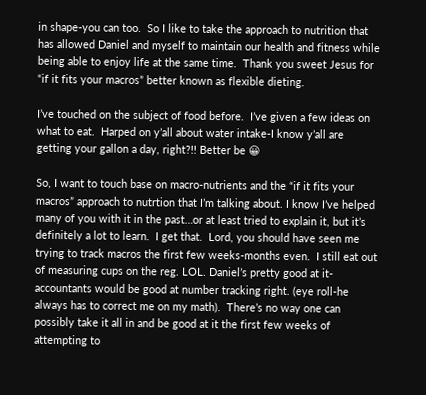in shape-you can too.  So I like to take the approach to nutrition that has allowed Daniel and myself to maintain our health and fitness while being able to enjoy life at the same time.  Thank you sweet Jesus for “if it fits your macros” better known as flexible dieting.

I’ve touched on the subject of food before.  I’ve given a few ideas on what to eat.  Harped on y’all about water intake-I know y’all are getting your gallon a day, right?!! Better be 😀

So, I want to touch base on macro-nutrients and the “if it fits your macros” approach to nutrtion that I’m talking about. I know I’ve helped many of you with it in the past…or at least tried to explain it, but it’s definitely a lot to learn.  I get that.  Lord, you should have seen me trying to track macros the first few weeks-months even.  I still eat out of measuring cups on the reg. LOL. Daniel’s pretty good at it-accountants would be good at number tracking right. (eye roll-he always has to correct me on my math).  There’s no way one can possibly take it all in and be good at it the first few weeks of attempting to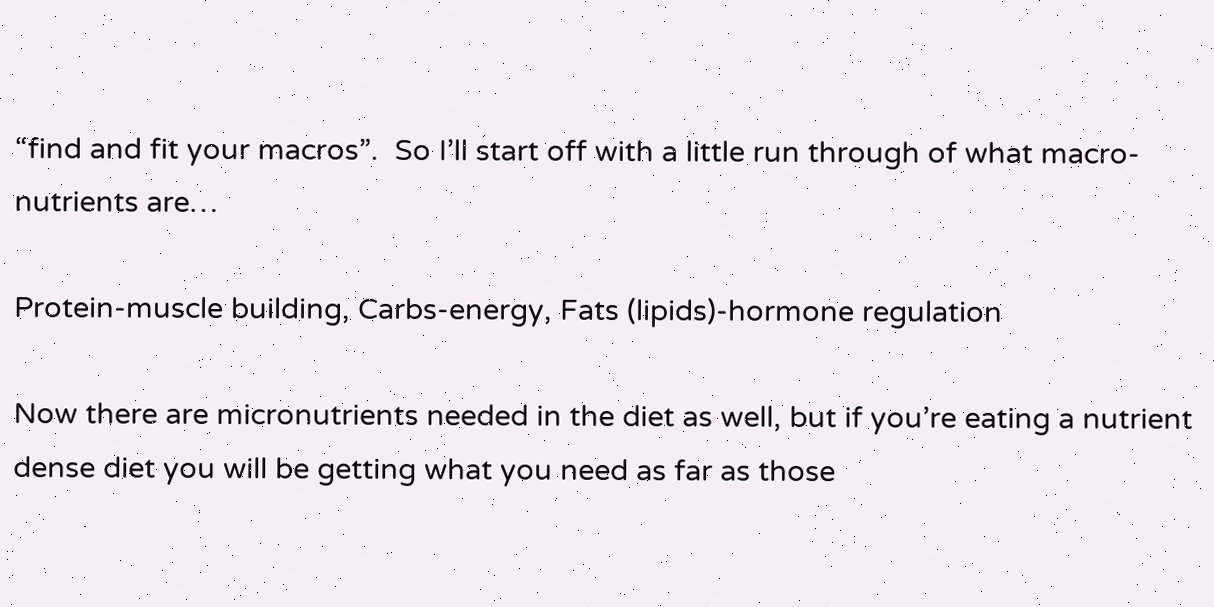“find and fit your macros”.  So I’ll start off with a little run through of what macro-nutrients are…

Protein-muscle building, Carbs-energy, Fats (lipids)-hormone regulation

Now there are micronutrients needed in the diet as well, but if you’re eating a nutrient dense diet you will be getting what you need as far as those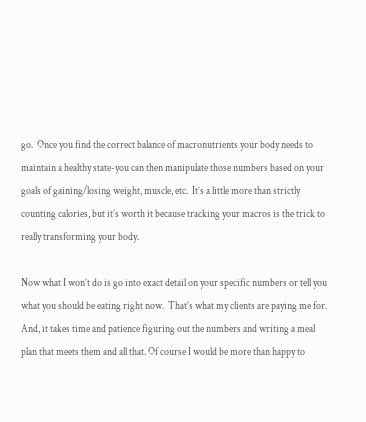go.  Once you find the correct balance of macronutrients your body needs to maintain a healthy state-you can then manipulate those numbers based on your goals of gaining/losing weight, muscle, etc.  It’s a little more than strictly counting calories, but it’s worth it because tracking your macros is the trick to really transforming your body.

Now what I won’t do is go into exact detail on your specific numbers or tell you what you should be eating right now.  That’s what my clients are paying me for.  And, it takes time and patience figuring out the numbers and writing a meal plan that meets them and all that. Of course I would be more than happy to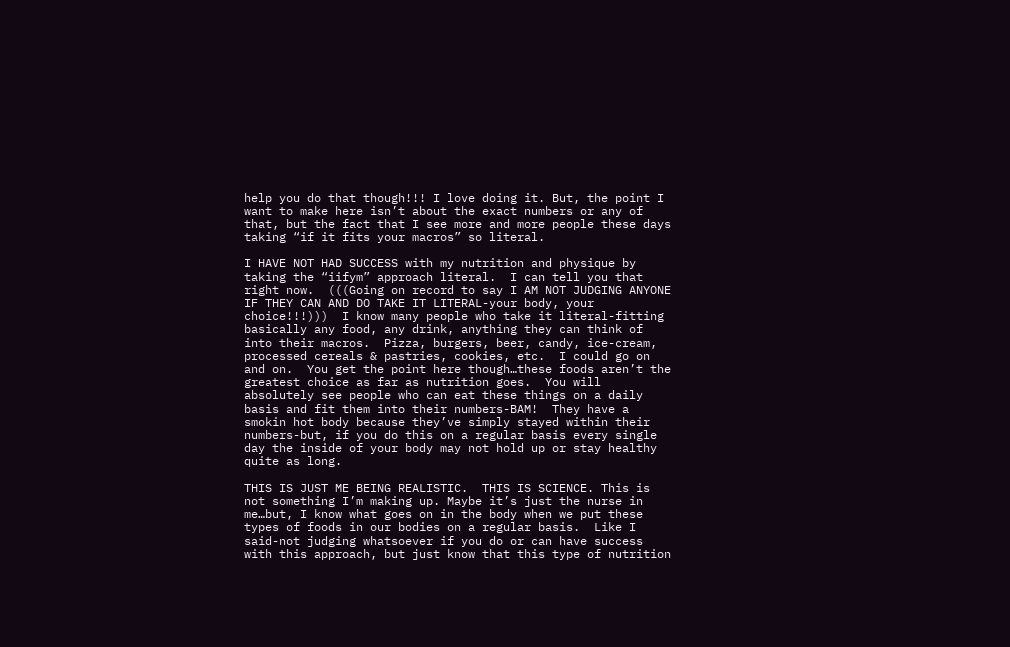help you do that though!!! I love doing it. But, the point I want to make here isn’t about the exact numbers or any of that, but the fact that I see more and more people these days taking “if it fits your macros” so literal.

I HAVE NOT HAD SUCCESS with my nutrition and physique by taking the “iifym” approach literal.  I can tell you that right now.  (((Going on record to say I AM NOT JUDGING ANYONE IF THEY CAN AND DO TAKE IT LITERAL-your body, your choice!!!)))  I know many people who take it literal-fitting basically any food, any drink, anything they can think of into their macros.  Pizza, burgers, beer, candy, ice-cream, processed cereals & pastries, cookies, etc.  I could go on and on.  You get the point here though…these foods aren’t the greatest choice as far as nutrition goes.  You will absolutely see people who can eat these things on a daily basis and fit them into their numbers-BAM!  They have a smokin hot body because they’ve simply stayed within their numbers-but, if you do this on a regular basis every single day the inside of your body may not hold up or stay healthy quite as long.

THIS IS JUST ME BEING REALISTIC.  THIS IS SCIENCE. This is not something I’m making up. Maybe it’s just the nurse in me…but, I know what goes on in the body when we put these types of foods in our bodies on a regular basis.  Like I said-not judging whatsoever if you do or can have success with this approach, but just know that this type of nutrition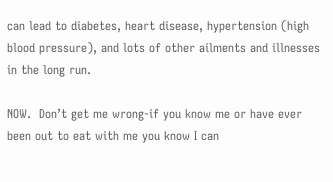can lead to diabetes, heart disease, hypertension (high blood pressure), and lots of other ailments and illnesses in the long run.

NOW.  Don’t get me wrong-if you know me or have ever been out to eat with me you know I can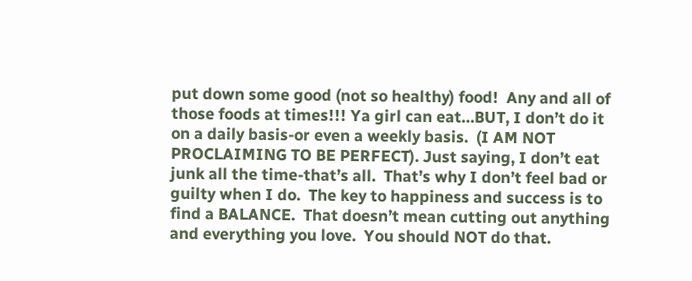put down some good (not so healthy) food!  Any and all of those foods at times!!! Ya girl can eat…BUT, I don’t do it on a daily basis-or even a weekly basis.  (I AM NOT PROCLAIMING TO BE PERFECT). Just saying, I don’t eat junk all the time-that’s all.  That’s why I don’t feel bad or guilty when I do.  The key to happiness and success is to find a BALANCE.  That doesn’t mean cutting out anything and everything you love.  You should NOT do that.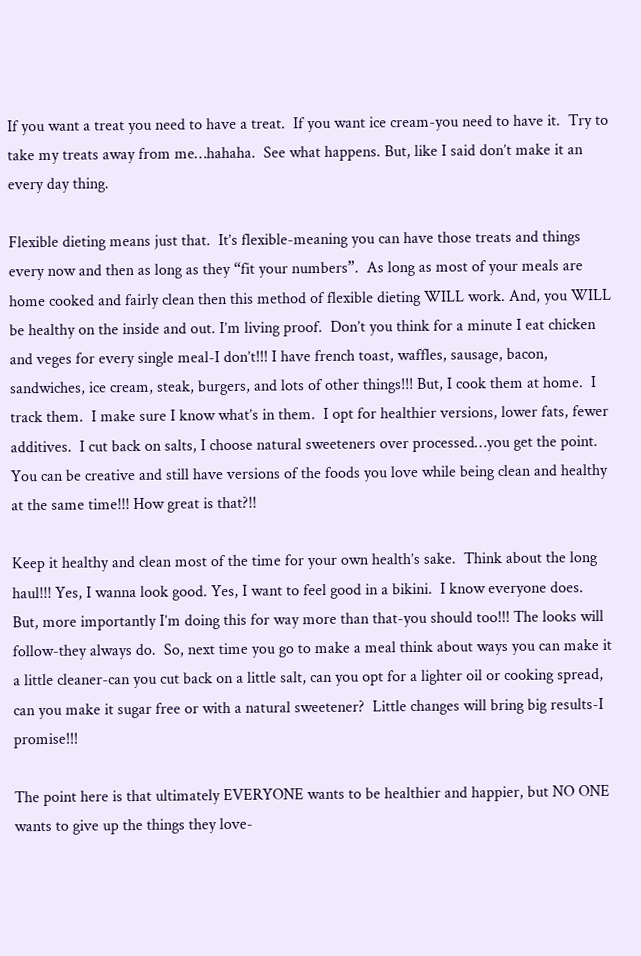If you want a treat you need to have a treat.  If you want ice cream-you need to have it.  Try to take my treats away from me…hahaha.  See what happens. But, like I said don’t make it an every day thing.

Flexible dieting means just that.  It’s flexible-meaning you can have those treats and things every now and then as long as they “fit your numbers”.  As long as most of your meals are home cooked and fairly clean then this method of flexible dieting WILL work. And, you WILL be healthy on the inside and out. I’m living proof.  Don’t you think for a minute I eat chicken and veges for every single meal-I don’t!!! I have french toast, waffles, sausage, bacon, sandwiches, ice cream, steak, burgers, and lots of other things!!! But, I cook them at home.  I track them.  I make sure I know what’s in them.  I opt for healthier versions, lower fats, fewer additives.  I cut back on salts, I choose natural sweeteners over processed…you get the point. You can be creative and still have versions of the foods you love while being clean and healthy at the same time!!! How great is that?!!

Keep it healthy and clean most of the time for your own health’s sake.  Think about the long haul!!! Yes, I wanna look good. Yes, I want to feel good in a bikini.  I know everyone does.  But, more importantly I’m doing this for way more than that-you should too!!! The looks will follow-they always do.  So, next time you go to make a meal think about ways you can make it a little cleaner-can you cut back on a little salt, can you opt for a lighter oil or cooking spread, can you make it sugar free or with a natural sweetener?  Little changes will bring big results-I promise!!!

The point here is that ultimately EVERYONE wants to be healthier and happier, but NO ONE wants to give up the things they love-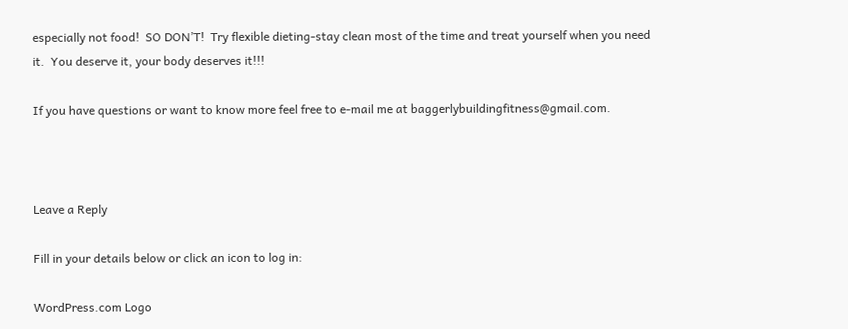especially not food!  SO DON’T!  Try flexible dieting-stay clean most of the time and treat yourself when you need it.  You deserve it, your body deserves it!!!

If you have questions or want to know more feel free to e-mail me at baggerlybuildingfitness@gmail.com.



Leave a Reply

Fill in your details below or click an icon to log in:

WordPress.com Logo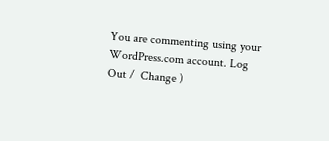You are commenting using your WordPress.com account. Log Out /  Change )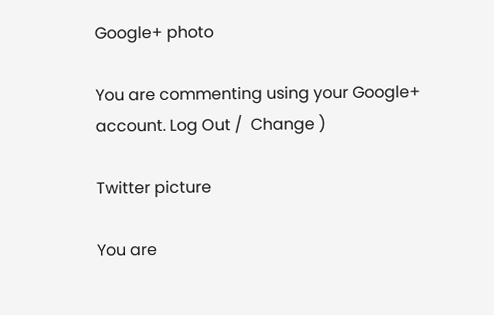Google+ photo

You are commenting using your Google+ account. Log Out /  Change )

Twitter picture

You are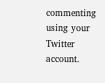commenting using your Twitter account.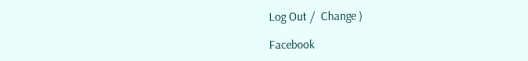Log Out /  Change )

Facebook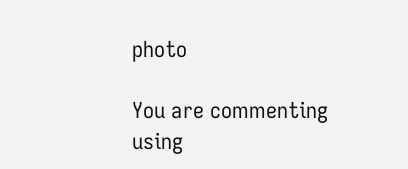photo

You are commenting using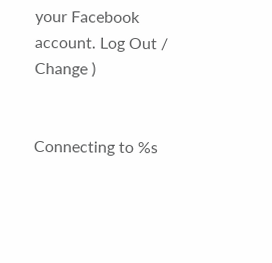your Facebook account. Log Out /  Change )


Connecting to %s